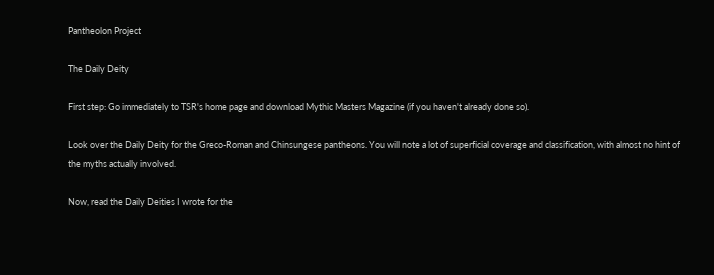Pantheolon Project

The Daily Deity

First step: Go immediately to TSR's home page and download Mythic Masters Magazine (if you haven't already done so).

Look over the Daily Deity for the Greco-Roman and Chinsungese pantheons. You will note a lot of superficial coverage and classification, with almost no hint of the myths actually involved.

Now, read the Daily Deities I wrote for the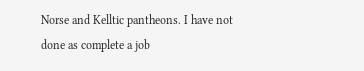Norse and Kelltic pantheons. I have not done as complete a job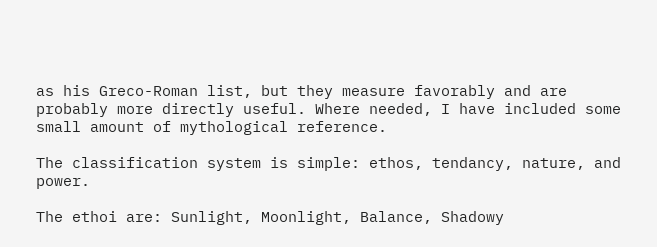as his Greco-Roman list, but they measure favorably and are probably more directly useful. Where needed, I have included some small amount of mythological reference.

The classification system is simple: ethos, tendancy, nature, and power.

The ethoi are: Sunlight, Moonlight, Balance, Shadowy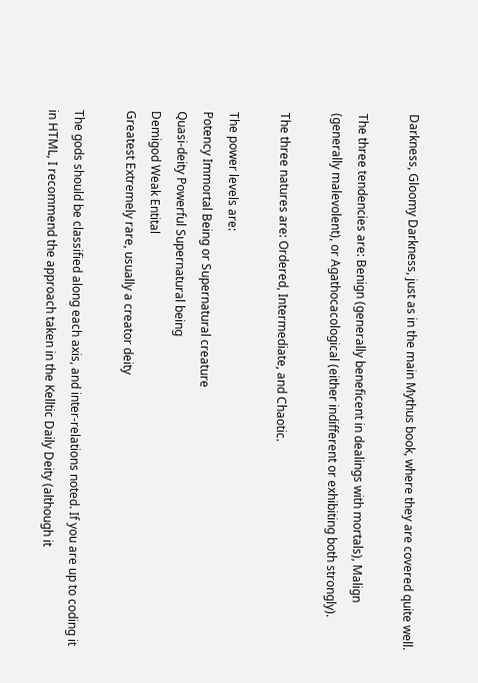Darkness, Gloomy Darkness, just as in the main Mythus book, where they are covered quite well.

The three tendencies are: Benign (generally beneficent in dealings with mortals), Malign (generally malevolent), or Agathocacological (either indifferent or exhibiting both strongly).

The three natures are: Ordered, Intermediate, and Chaotic.

The power levels are:
Potency Immortal Being or Supernatural creature
Quasi-deity Powerful Supernatural being
Demigod Weak Entital
Greatest Extremely rare, usually a creator deity

The gods should be classified along each axis, and inter-relations noted. If you are up to coding it in HTML, I recommend the approach taken in the Kelltic Daily Deity (although it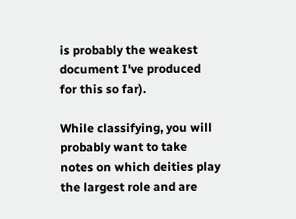is probably the weakest document I've produced for this so far).

While classifying, you will probably want to take notes on which deities play the largest role and are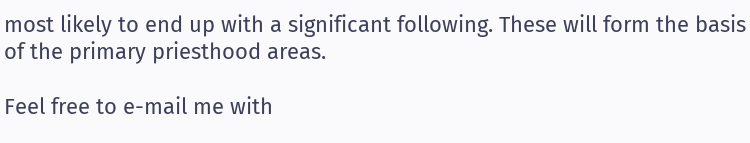most likely to end up with a significant following. These will form the basis of the primary priesthood areas.

Feel free to e-mail me with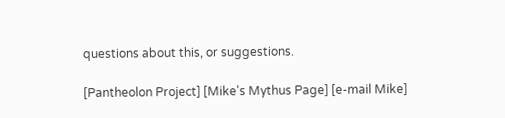questions about this, or suggestions.

[Pantheolon Project] [Mike's Mythus Page] [e-mail Mike]